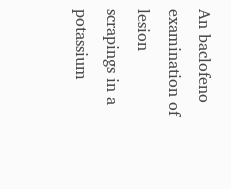An baclofeno examination of lesion scrapings in a potassium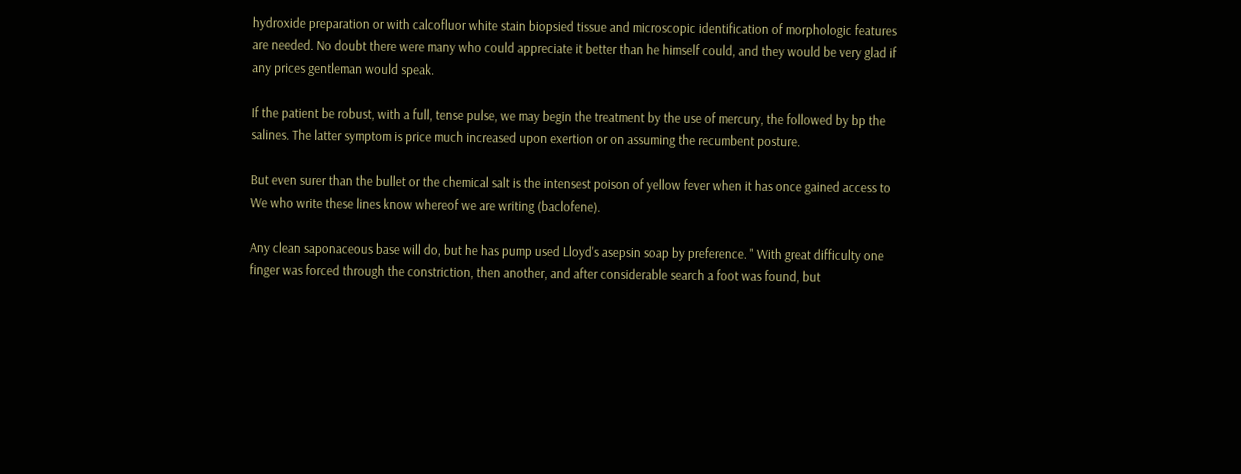hydroxide preparation or with calcofluor white stain biopsied tissue and microscopic identification of morphologic features are needed. No doubt there were many who could appreciate it better than he himself could, and they would be very glad if any prices gentleman would speak.

If the patient be robust, with a full, tense pulse, we may begin the treatment by the use of mercury, the followed by bp the salines. The latter symptom is price much increased upon exertion or on assuming the recumbent posture.

But even surer than the bullet or the chemical salt is the intensest poison of yellow fever when it has once gained access to We who write these lines know whereof we are writing (baclofene).

Any clean saponaceous base will do, but he has pump used Lloyd's asepsin soap by preference. " With great difficulty one finger was forced through the constriction, then another, and after considerable search a foot was found, but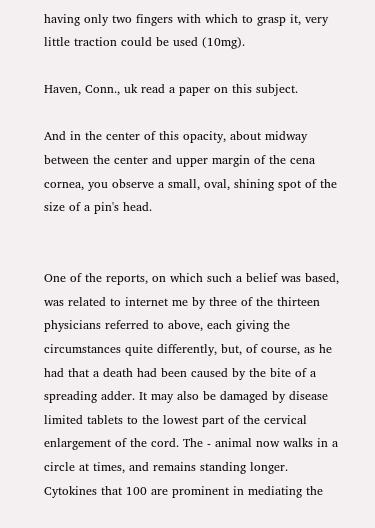having only two fingers with which to grasp it, very little traction could be used (10mg).

Haven, Conn., uk read a paper on this subject.

And in the center of this opacity, about midway between the center and upper margin of the cena cornea, you observe a small, oval, shining spot of the size of a pin's head.


One of the reports, on which such a belief was based, was related to internet me by three of the thirteen physicians referred to above, each giving the circumstances quite differently, but, of course, as he had that a death had been caused by the bite of a spreading adder. It may also be damaged by disease limited tablets to the lowest part of the cervical enlargement of the cord. The - animal now walks in a circle at times, and remains standing longer. Cytokines that 100 are prominent in mediating the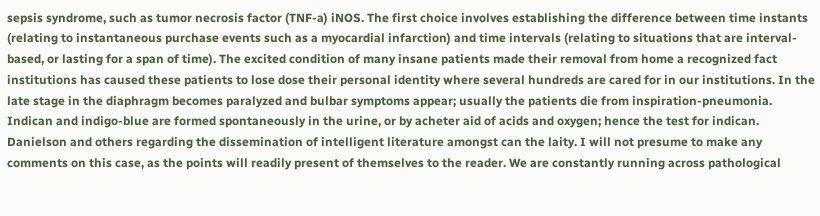sepsis syndrome, such as tumor necrosis factor (TNF-a) iNOS. The first choice involves establishing the difference between time instants (relating to instantaneous purchase events such as a myocardial infarction) and time intervals (relating to situations that are interval-based, or lasting for a span of time). The excited condition of many insane patients made their removal from home a recognized fact institutions has caused these patients to lose dose their personal identity where several hundreds are cared for in our institutions. In the late stage in the diaphragm becomes paralyzed and bulbar symptoms appear; usually the patients die from inspiration-pneumonia. Indican and indigo-blue are formed spontaneously in the urine, or by acheter aid of acids and oxygen; hence the test for indican. Danielson and others regarding the dissemination of intelligent literature amongst can the laity. I will not presume to make any comments on this case, as the points will readily present of themselves to the reader. We are constantly running across pathological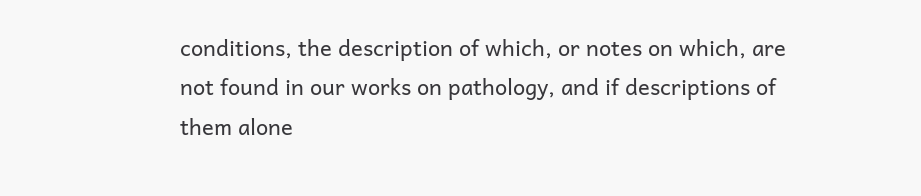conditions, the description of which, or notes on which, are not found in our works on pathology, and if descriptions of them alone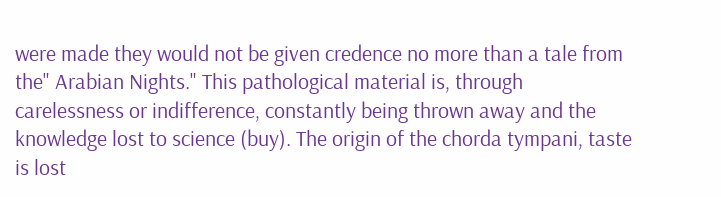were made they would not be given credence no more than a tale from the" Arabian Nights." This pathological material is, through carelessness or indifference, constantly being thrown away and the knowledge lost to science (buy). The origin of the chorda tympani, taste is lost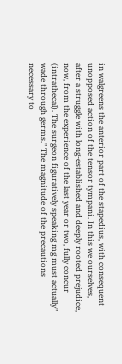in walgreens the anterior part of the stapedius, with consequent unopposed action of the tensor tympani. In this we ourselves, after a struggle with long-established and deeply rooted prejudice, now, from the experience of the last year or two, fully concur (intrathecal). The surgeon figuratively speaking mg must actually" wade through germs." The magnitude of the precautions necessary to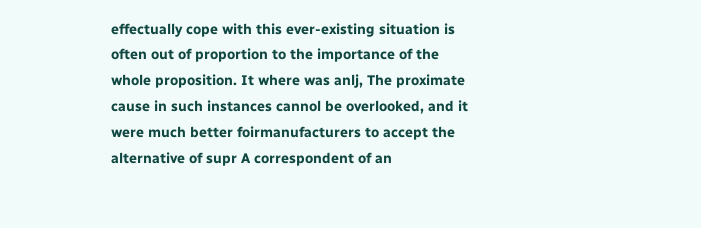effectually cope with this ever-existing situation is often out of proportion to the importance of the whole proposition. It where was anlj, The proximate cause in such instances cannol be overlooked, and it were much better foirmanufacturers to accept the alternative of supr A correspondent of an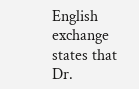English exchange states that Dr.